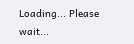Loading... Please wait...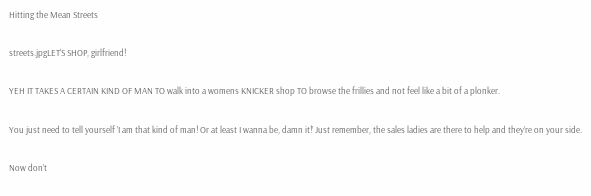Hitting the Mean Streets

streets.jpgLET'S SHOP, girlfriend!

YEH IT TAKES A CERTAIN KIND OF MAN TO walk into a womens KNICKER shop TO browse the frillies and not feel like a bit of a plonker.

You just need to tell yourself ’I am that kind of man! Or at least I wanna be, damn it!’ Just remember, the sales ladies are there to help and they’re on your side.

Now don’t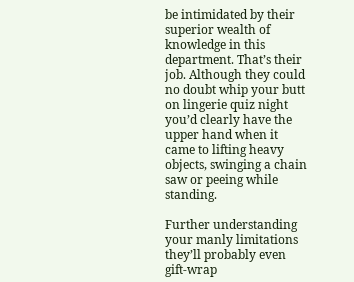be intimidated by their superior wealth of knowledge in this department. That’s their job. Although they could no doubt whip your butt on lingerie quiz night you’d clearly have the upper hand when it came to lifting heavy objects, swinging a chain saw or peeing while standing.

Further understanding your manly limitations they’ll probably even gift-wrap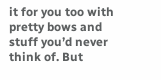it for you too with pretty bows and stuff you’d never think of. But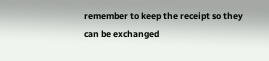remember to keep the receipt so they can be exchanged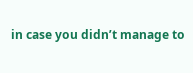in case you didn’t manage to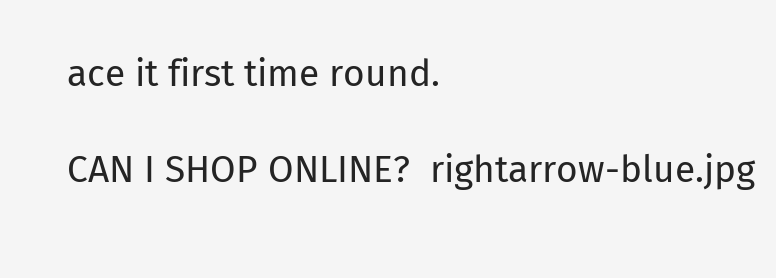ace it first time round.

CAN I SHOP ONLINE?  rightarrow-blue.jpg